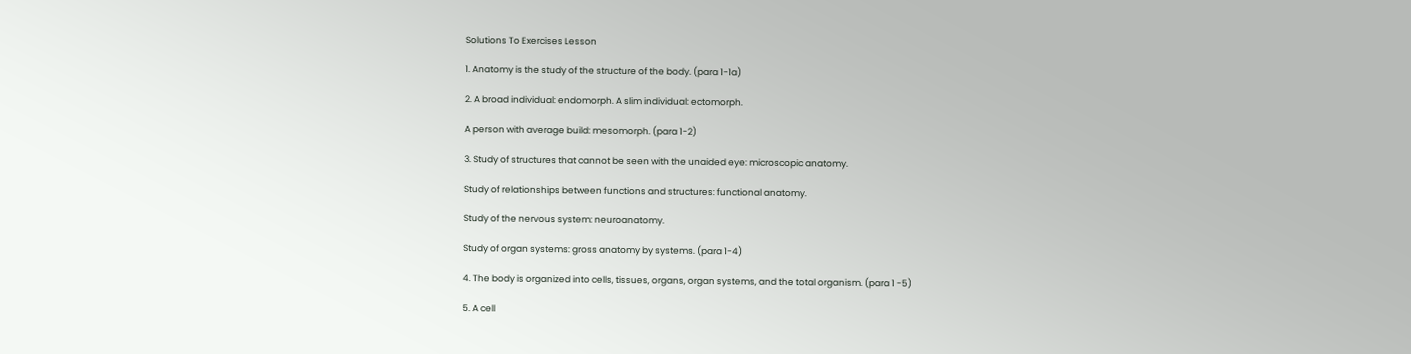Solutions To Exercises Lesson

1. Anatomy is the study of the structure of the body. (para 1-1a)

2. A broad individual: endomorph. A slim individual: ectomorph.

A person with average build: mesomorph. (para 1-2)

3. Study of structures that cannot be seen with the unaided eye: microscopic anatomy.

Study of relationships between functions and structures: functional anatomy.

Study of the nervous system: neuroanatomy.

Study of organ systems: gross anatomy by systems. (para 1-4)

4. The body is organized into cells, tissues, organs, organ systems, and the total organism. (para 1 -5)

5. A cell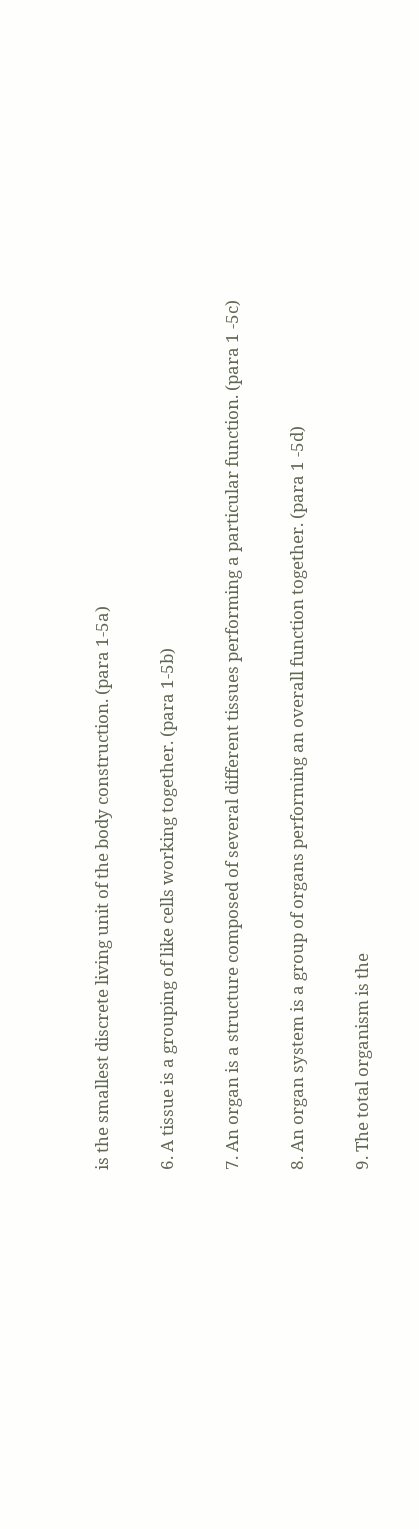is the smallest discrete living unit of the body construction. (para 1-5a)

6. A tissue is a grouping of like cells working together. (para 1-5b)

7. An organ is a structure composed of several different tissues performing a particular function. (para 1 -5c)

8. An organ system is a group of organs performing an overall function together. (para 1 -5d)

9. The total organism is the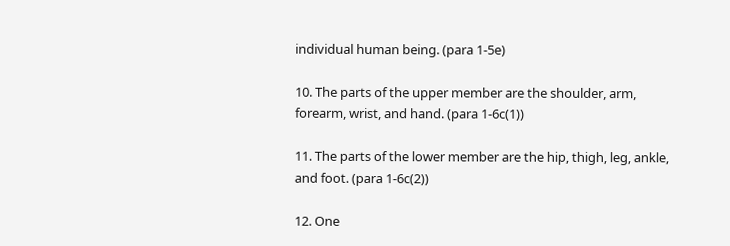individual human being. (para 1-5e)

10. The parts of the upper member are the shoulder, arm, forearm, wrist, and hand. (para 1-6c(1))

11. The parts of the lower member are the hip, thigh, leg, ankle, and foot. (para 1-6c(2))

12. One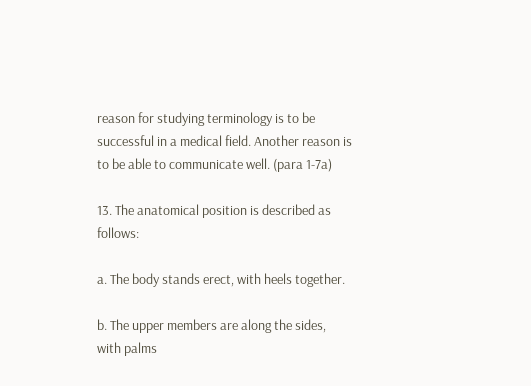reason for studying terminology is to be successful in a medical field. Another reason is to be able to communicate well. (para 1-7a)

13. The anatomical position is described as follows:

a. The body stands erect, with heels together.

b. The upper members are along the sides, with palms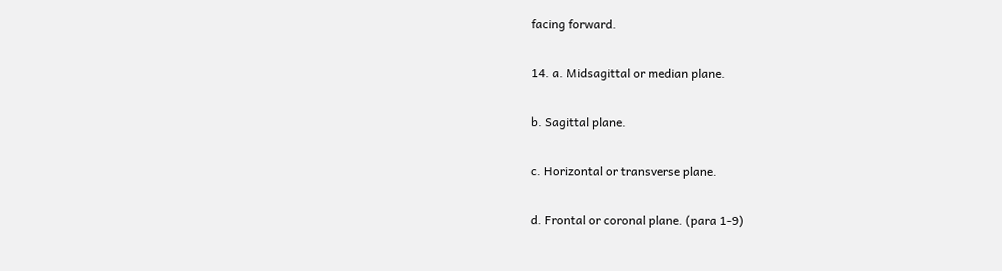facing forward.

14. a. Midsagittal or median plane.

b. Sagittal plane.

c. Horizontal or transverse plane.

d. Frontal or coronal plane. (para 1-9)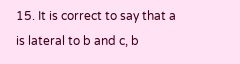15. It is correct to say that a is lateral to b and c, b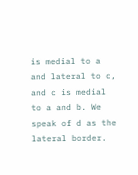is medial to a and lateral to c, and c is medial to a and b. We speak of d as the lateral border.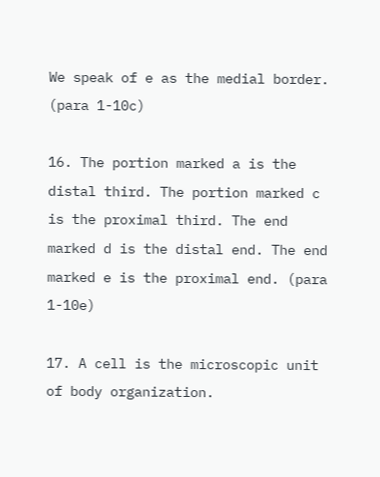We speak of e as the medial border. (para 1-10c)

16. The portion marked a is the distal third. The portion marked c is the proximal third. The end marked d is the distal end. The end marked e is the proximal end. (para 1-10e)

17. A cell is the microscopic unit of body organization.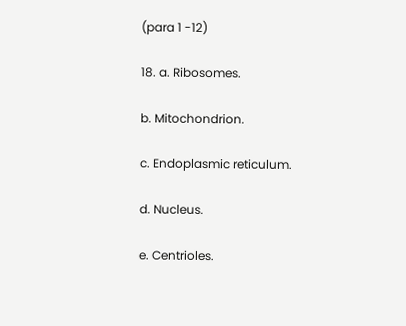(para 1 -12)

18. a. Ribosomes.

b. Mitochondrion.

c. Endoplasmic reticulum.

d. Nucleus.

e. Centrioles.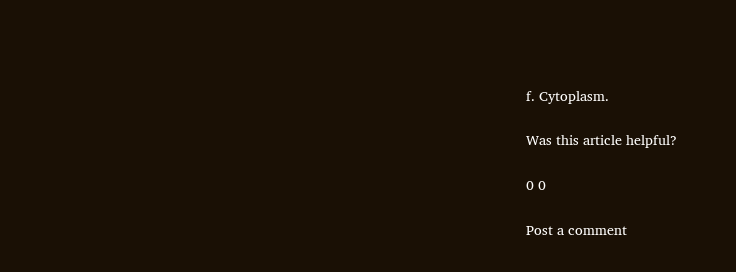f. Cytoplasm.

Was this article helpful?

0 0

Post a comment